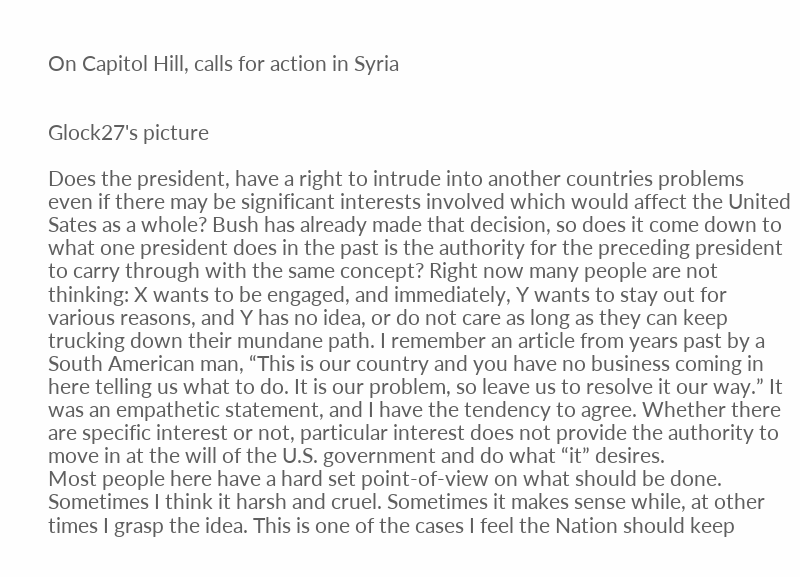On Capitol Hill, calls for action in Syria


Glock27's picture

Does the president, have a right to intrude into another countries problems even if there may be significant interests involved which would affect the United Sates as a whole? Bush has already made that decision, so does it come down to what one president does in the past is the authority for the preceding president to carry through with the same concept? Right now many people are not thinking: X wants to be engaged, and immediately, Y wants to stay out for various reasons, and Y has no idea, or do not care as long as they can keep trucking down their mundane path. I remember an article from years past by a South American man, “This is our country and you have no business coming in here telling us what to do. It is our problem, so leave us to resolve it our way.” It was an empathetic statement, and I have the tendency to agree. Whether there are specific interest or not, particular interest does not provide the authority to move in at the will of the U.S. government and do what “it” desires.
Most people here have a hard set point-of-view on what should be done. Sometimes I think it harsh and cruel. Sometimes it makes sense while, at other times I grasp the idea. This is one of the cases I feel the Nation should keep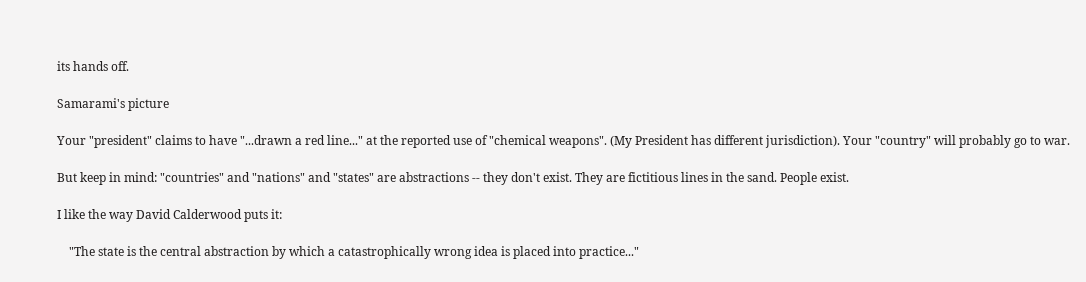its hands off.

Samarami's picture

Your "president" claims to have "...drawn a red line..." at the reported use of "chemical weapons". (My President has different jurisdiction). Your "country" will probably go to war.

But keep in mind: "countries" and "nations" and "states" are abstractions -- they don't exist. They are fictitious lines in the sand. People exist.

I like the way David Calderwood puts it:

    "The state is the central abstraction by which a catastrophically wrong idea is placed into practice..."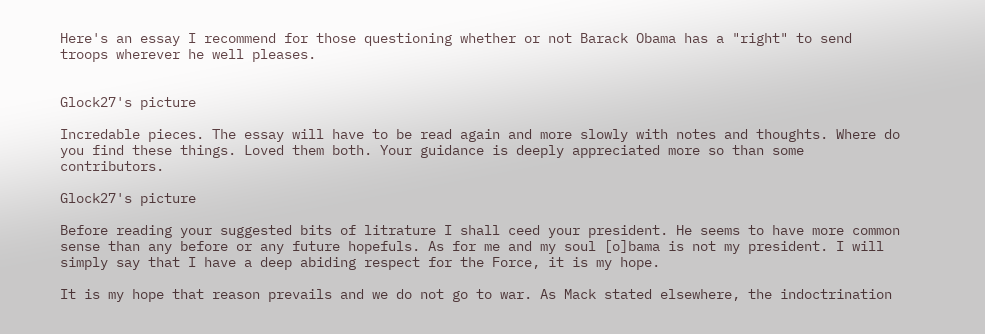Here's an essay I recommend for those questioning whether or not Barack Obama has a "right" to send troops wherever he well pleases.


Glock27's picture

Incredable pieces. The essay will have to be read again and more slowly with notes and thoughts. Where do you find these things. Loved them both. Your guidance is deeply appreciated more so than some contributors.

Glock27's picture

Before reading your suggested bits of litrature I shall ceed your president. He seems to have more common sense than any before or any future hopefuls. As for me and my soul [o]bama is not my president. I will simply say that I have a deep abiding respect for the Force, it is my hope.

It is my hope that reason prevails and we do not go to war. As Mack stated elsewhere, the indoctrination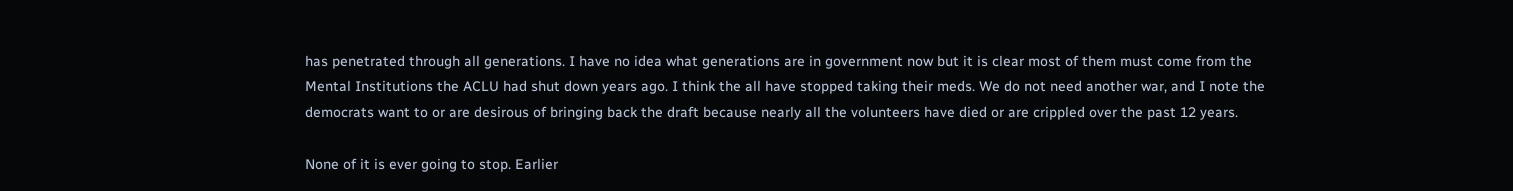has penetrated through all generations. I have no idea what generations are in government now but it is clear most of them must come from the Mental Institutions the ACLU had shut down years ago. I think the all have stopped taking their meds. We do not need another war, and I note the democrats want to or are desirous of bringing back the draft because nearly all the volunteers have died or are crippled over the past 12 years.

None of it is ever going to stop. Earlier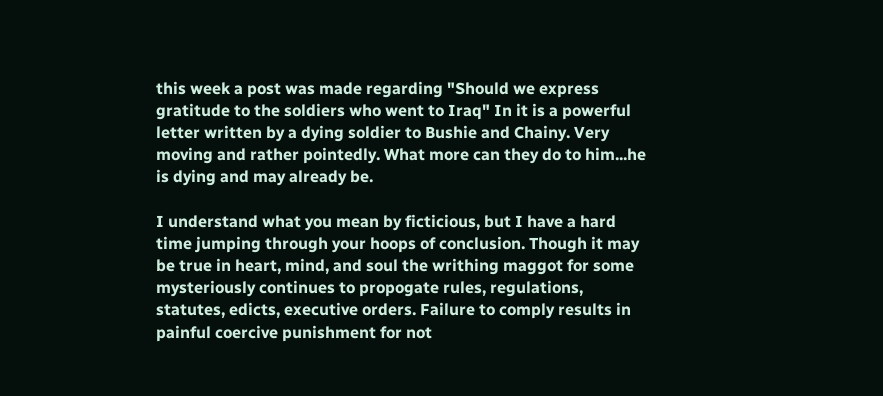this week a post was made regarding "Should we express gratitude to the soldiers who went to Iraq" In it is a powerful letter written by a dying soldier to Bushie and Chainy. Very moving and rather pointedly. What more can they do to him...he is dying and may already be.

I understand what you mean by ficticious, but I have a hard time jumping through your hoops of conclusion. Though it may be true in heart, mind, and soul the writhing maggot for some mysteriously continues to propogate rules, regulations, statutes, edicts, executive orders. Failure to comply results in painful coercive punishment for not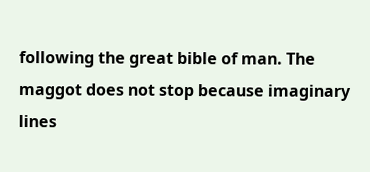following the great bible of man. The maggot does not stop because imaginary lines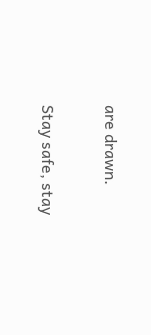are drawn.

Stay safe, stay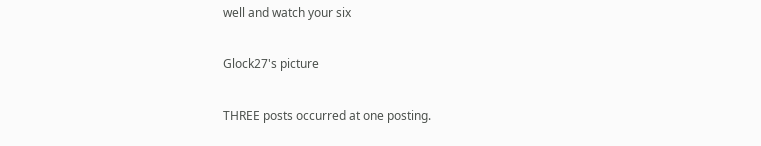well and watch your six

Glock27's picture

THREE posts occurred at one posting.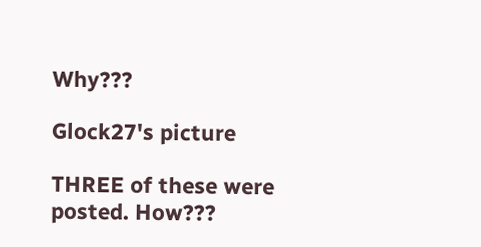Why???

Glock27's picture

THREE of these were posted. How???